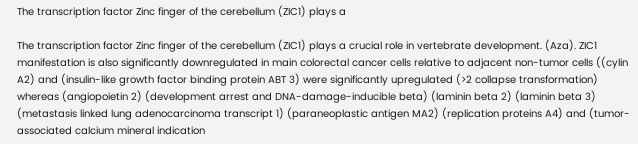The transcription factor Zinc finger of the cerebellum (ZIC1) plays a

The transcription factor Zinc finger of the cerebellum (ZIC1) plays a crucial role in vertebrate development. (Aza). ZIC1 manifestation is also significantly downregulated in main colorectal cancer cells relative to adjacent non-tumor cells ((cylin A2) and (insulin-like growth factor binding protein ABT 3) were significantly upregulated (>2 collapse transformation) whereas (angiopoietin 2) (development arrest and DNA-damage-inducible beta) (laminin beta 2) (laminin beta 3) (metastasis linked lung adenocarcinoma transcript 1) (paraneoplastic antigen MA2) (replication proteins A4) and (tumor-associated calcium mineral indication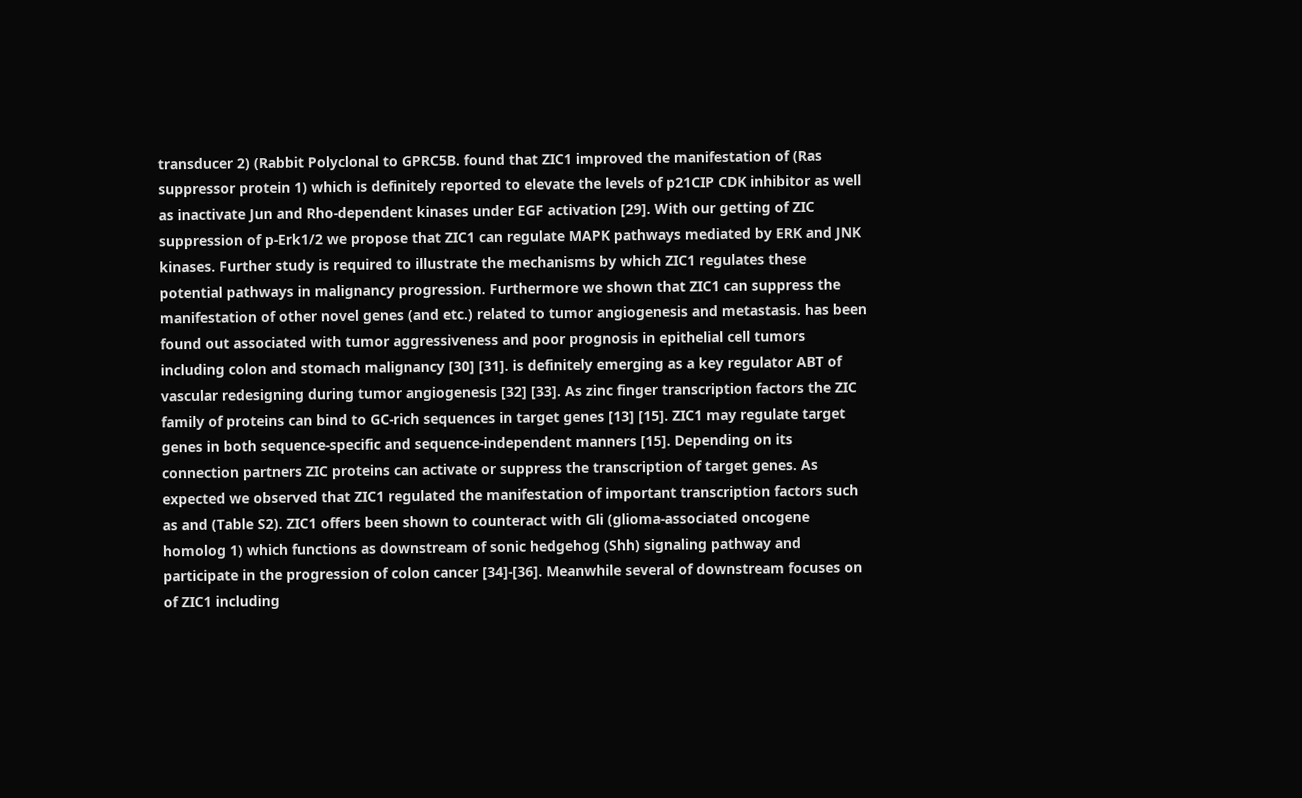transducer 2) (Rabbit Polyclonal to GPRC5B. found that ZIC1 improved the manifestation of (Ras suppressor protein 1) which is definitely reported to elevate the levels of p21CIP CDK inhibitor as well as inactivate Jun and Rho-dependent kinases under EGF activation [29]. With our getting of ZIC suppression of p-Erk1/2 we propose that ZIC1 can regulate MAPK pathways mediated by ERK and JNK kinases. Further study is required to illustrate the mechanisms by which ZIC1 regulates these potential pathways in malignancy progression. Furthermore we shown that ZIC1 can suppress the manifestation of other novel genes (and etc.) related to tumor angiogenesis and metastasis. has been found out associated with tumor aggressiveness and poor prognosis in epithelial cell tumors including colon and stomach malignancy [30] [31]. is definitely emerging as a key regulator ABT of vascular redesigning during tumor angiogenesis [32] [33]. As zinc finger transcription factors the ZIC family of proteins can bind to GC-rich sequences in target genes [13] [15]. ZIC1 may regulate target genes in both sequence-specific and sequence-independent manners [15]. Depending on its connection partners ZIC proteins can activate or suppress the transcription of target genes. As expected we observed that ZIC1 regulated the manifestation of important transcription factors such as and (Table S2). ZIC1 offers been shown to counteract with Gli (glioma-associated oncogene homolog 1) which functions as downstream of sonic hedgehog (Shh) signaling pathway and participate in the progression of colon cancer [34]-[36]. Meanwhile several of downstream focuses on of ZIC1 including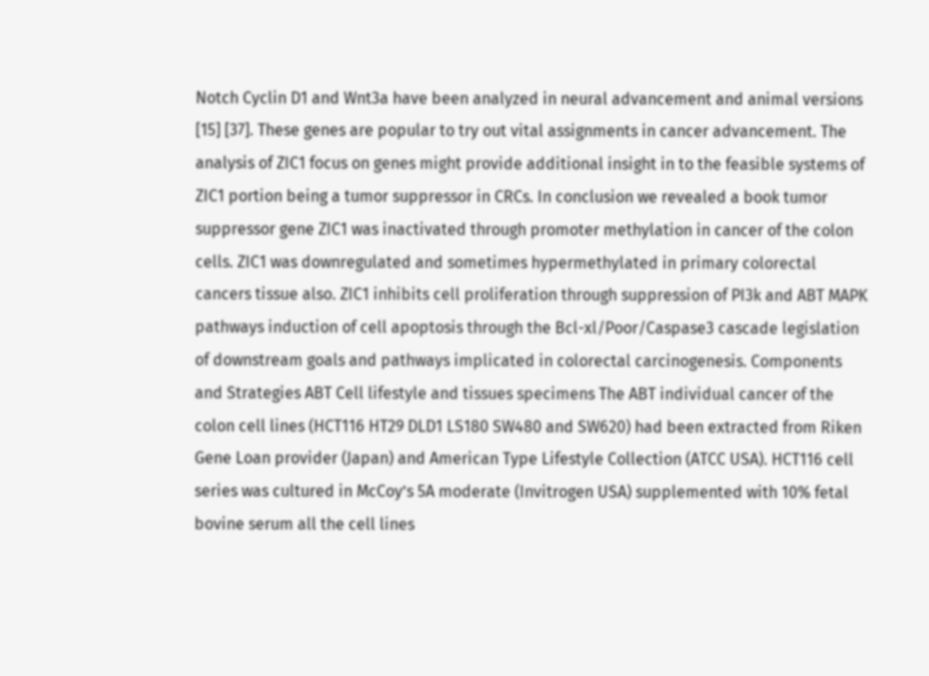Notch Cyclin D1 and Wnt3a have been analyzed in neural advancement and animal versions [15] [37]. These genes are popular to try out vital assignments in cancer advancement. The analysis of ZIC1 focus on genes might provide additional insight in to the feasible systems of ZIC1 portion being a tumor suppressor in CRCs. In conclusion we revealed a book tumor suppressor gene ZIC1 was inactivated through promoter methylation in cancer of the colon cells. ZIC1 was downregulated and sometimes hypermethylated in primary colorectal cancers tissue also. ZIC1 inhibits cell proliferation through suppression of PI3k and ABT MAPK pathways induction of cell apoptosis through the Bcl-xl/Poor/Caspase3 cascade legislation of downstream goals and pathways implicated in colorectal carcinogenesis. Components and Strategies ABT Cell lifestyle and tissues specimens The ABT individual cancer of the colon cell lines (HCT116 HT29 DLD1 LS180 SW480 and SW620) had been extracted from Riken Gene Loan provider (Japan) and American Type Lifestyle Collection (ATCC USA). HCT116 cell series was cultured in McCoy’s 5A moderate (Invitrogen USA) supplemented with 10% fetal bovine serum all the cell lines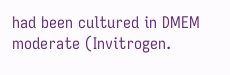had been cultured in DMEM moderate (Invitrogen.